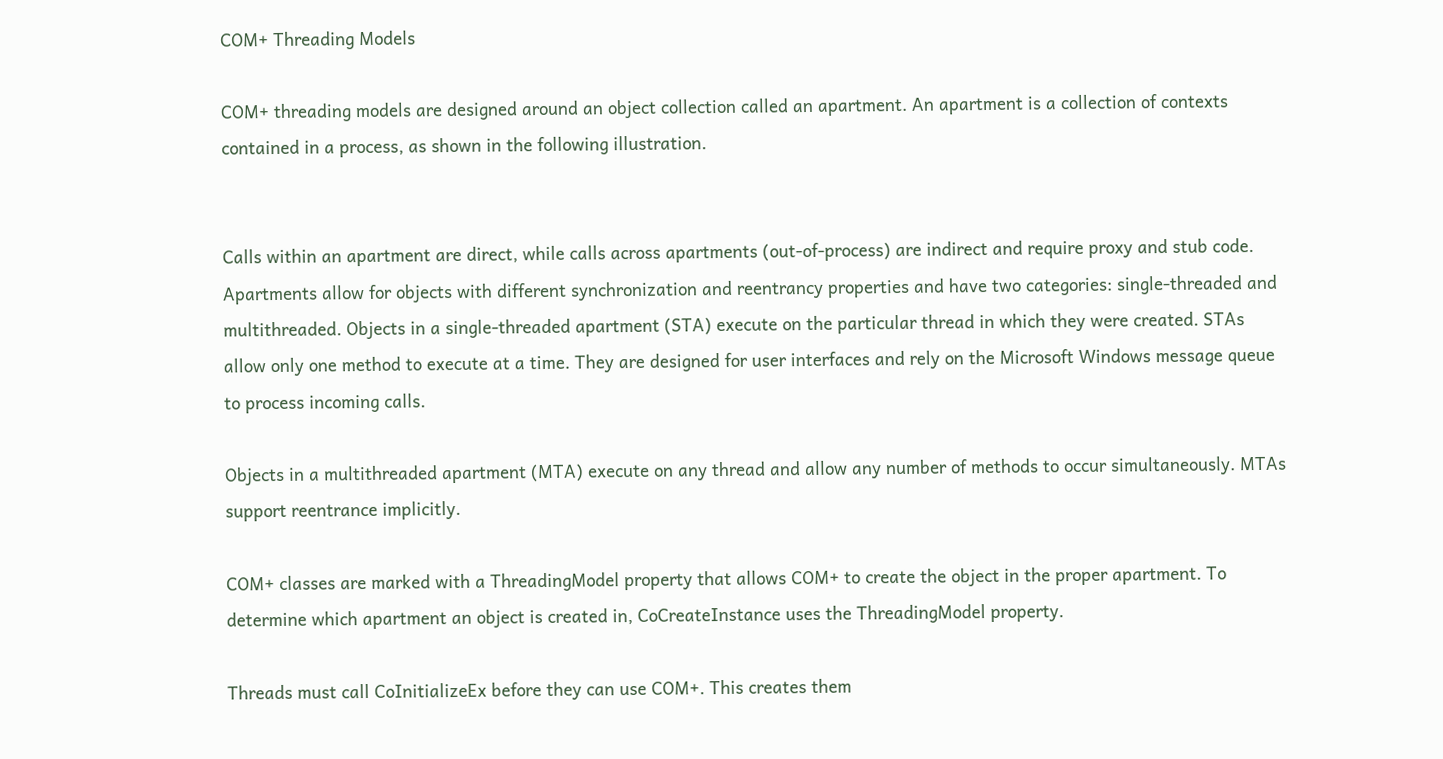COM+ Threading Models

COM+ threading models are designed around an object collection called an apartment. An apartment is a collection of contexts contained in a process, as shown in the following illustration.


Calls within an apartment are direct, while calls across apartments (out-of-process) are indirect and require proxy and stub code. Apartments allow for objects with different synchronization and reentrancy properties and have two categories: single-threaded and multithreaded. Objects in a single-threaded apartment (STA) execute on the particular thread in which they were created. STAs allow only one method to execute at a time. They are designed for user interfaces and rely on the Microsoft Windows message queue to process incoming calls.

Objects in a multithreaded apartment (MTA) execute on any thread and allow any number of methods to occur simultaneously. MTAs support reentrance implicitly.

COM+ classes are marked with a ThreadingModel property that allows COM+ to create the object in the proper apartment. To determine which apartment an object is created in, CoCreateInstance uses the ThreadingModel property.

Threads must call CoInitializeEx before they can use COM+. This creates them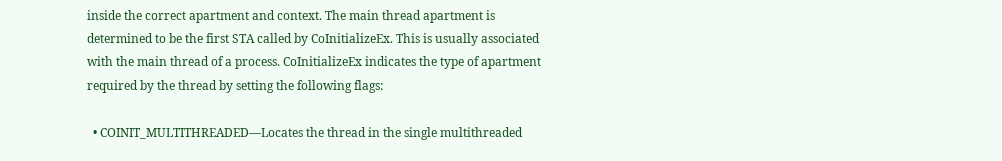inside the correct apartment and context. The main thread apartment is determined to be the first STA called by CoInitializeEx. This is usually associated with the main thread of a process. CoInitializeEx indicates the type of apartment required by the thread by setting the following flags:

  • COINIT_MULTITHREADED—Locates the thread in the single multithreaded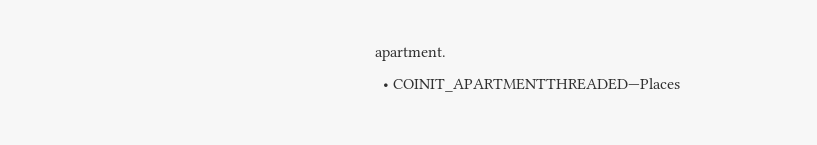apartment.
  • COINIT_APARTMENTTHREADED—Places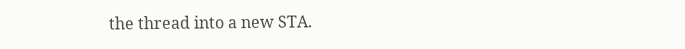the thread into a new STA.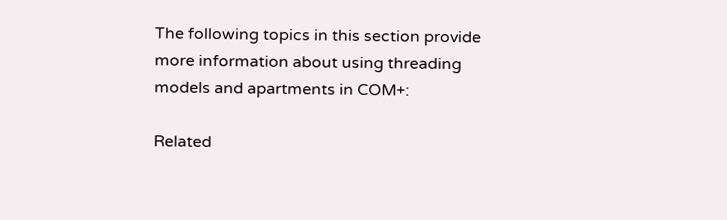The following topics in this section provide more information about using threading models and apartments in COM+:

Related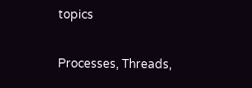topics

Processes, Threads,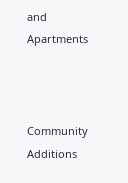and Apartments



Community Additions